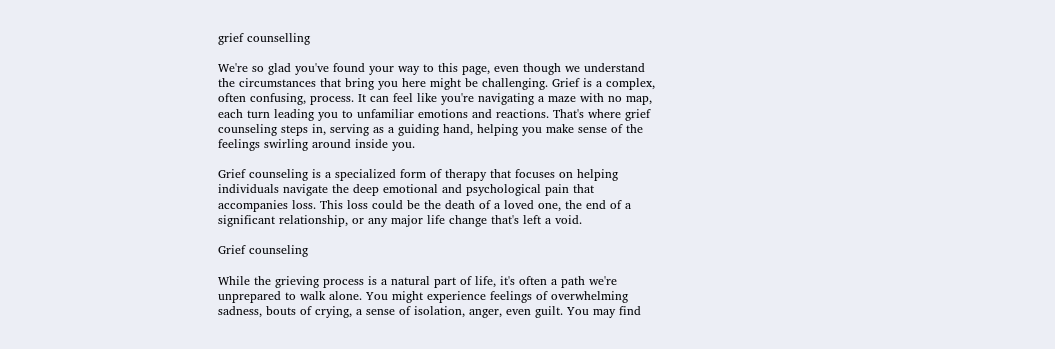grief counselling

We're so glad you've found your way to this page, even though we understand the circumstances that bring you here might be challenging. Grief is a complex, often confusing, process. It can feel like you're navigating a maze with no map, each turn leading you to unfamiliar emotions and reactions. That's where grief counseling steps in, serving as a guiding hand, helping you make sense of the feelings swirling around inside you.

Grief counseling is a specialized form of therapy that focuses on helping individuals navigate the deep emotional and psychological pain that accompanies loss. This loss could be the death of a loved one, the end of a significant relationship, or any major life change that's left a void.

Grief counseling

While the grieving process is a natural part of life, it's often a path we're unprepared to walk alone. You might experience feelings of overwhelming sadness, bouts of crying, a sense of isolation, anger, even guilt. You may find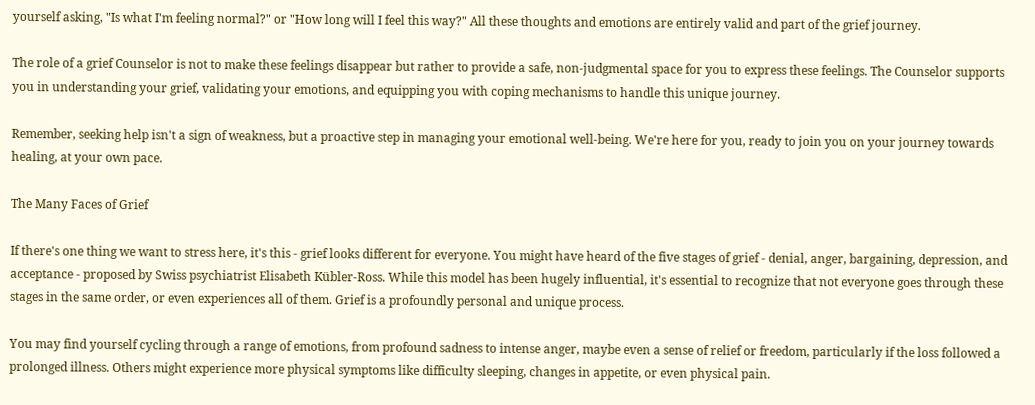yourself asking, "Is what I'm feeling normal?" or "How long will I feel this way?" All these thoughts and emotions are entirely valid and part of the grief journey.

The role of a grief Counselor is not to make these feelings disappear but rather to provide a safe, non-judgmental space for you to express these feelings. The Counselor supports you in understanding your grief, validating your emotions, and equipping you with coping mechanisms to handle this unique journey.

Remember, seeking help isn't a sign of weakness, but a proactive step in managing your emotional well-being. We're here for you, ready to join you on your journey towards healing, at your own pace.

The Many Faces of Grief

If there's one thing we want to stress here, it's this - grief looks different for everyone. You might have heard of the five stages of grief - denial, anger, bargaining, depression, and acceptance - proposed by Swiss psychiatrist Elisabeth Kübler-Ross. While this model has been hugely influential, it's essential to recognize that not everyone goes through these stages in the same order, or even experiences all of them. Grief is a profoundly personal and unique process.

You may find yourself cycling through a range of emotions, from profound sadness to intense anger, maybe even a sense of relief or freedom, particularly if the loss followed a prolonged illness. Others might experience more physical symptoms like difficulty sleeping, changes in appetite, or even physical pain.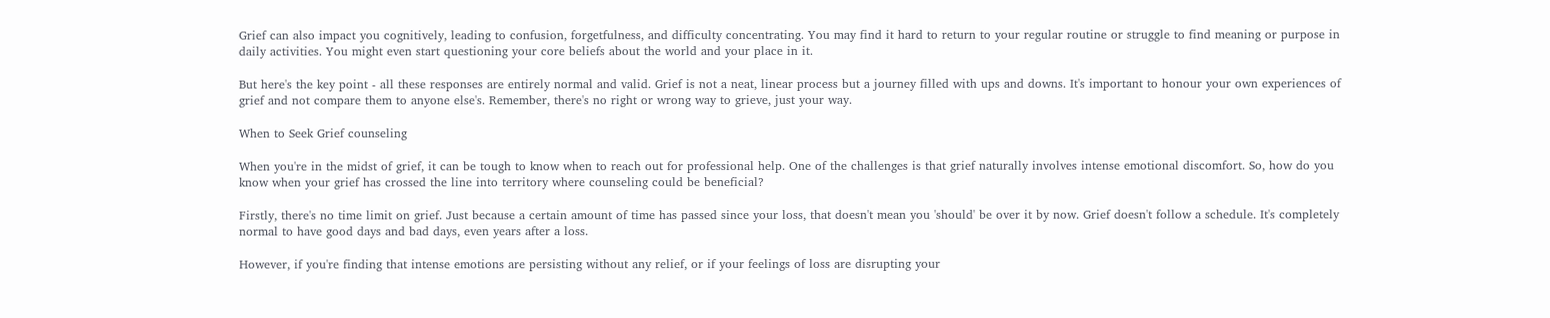Grief can also impact you cognitively, leading to confusion, forgetfulness, and difficulty concentrating. You may find it hard to return to your regular routine or struggle to find meaning or purpose in daily activities. You might even start questioning your core beliefs about the world and your place in it.

But here's the key point - all these responses are entirely normal and valid. Grief is not a neat, linear process but a journey filled with ups and downs. It's important to honour your own experiences of grief and not compare them to anyone else's. Remember, there's no right or wrong way to grieve, just your way.

When to Seek Grief counseling

When you're in the midst of grief, it can be tough to know when to reach out for professional help. One of the challenges is that grief naturally involves intense emotional discomfort. So, how do you know when your grief has crossed the line into territory where counseling could be beneficial?

Firstly, there's no time limit on grief. Just because a certain amount of time has passed since your loss, that doesn't mean you 'should' be over it by now. Grief doesn't follow a schedule. It's completely normal to have good days and bad days, even years after a loss.

However, if you're finding that intense emotions are persisting without any relief, or if your feelings of loss are disrupting your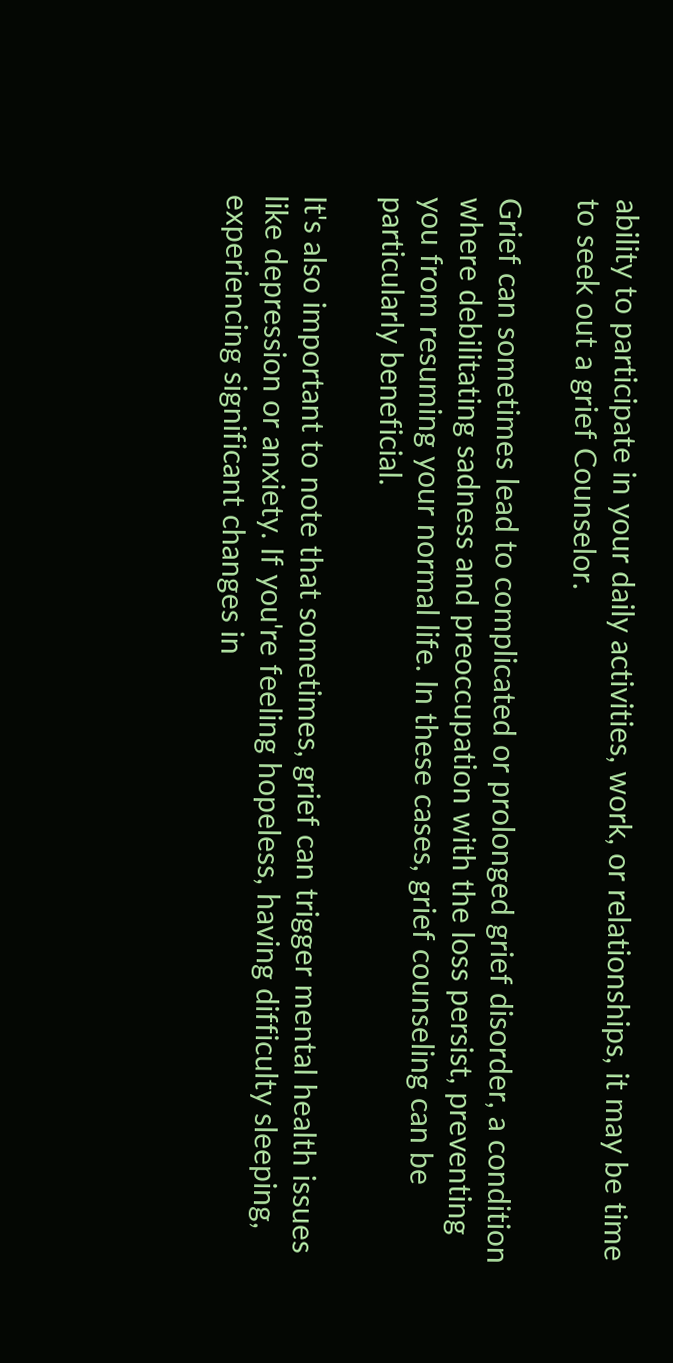ability to participate in your daily activities, work, or relationships, it may be time to seek out a grief Counselor.

Grief can sometimes lead to complicated or prolonged grief disorder, a condition where debilitating sadness and preoccupation with the loss persist, preventing you from resuming your normal life. In these cases, grief counseling can be particularly beneficial.

It's also important to note that sometimes, grief can trigger mental health issues like depression or anxiety. If you're feeling hopeless, having difficulty sleeping, experiencing significant changes in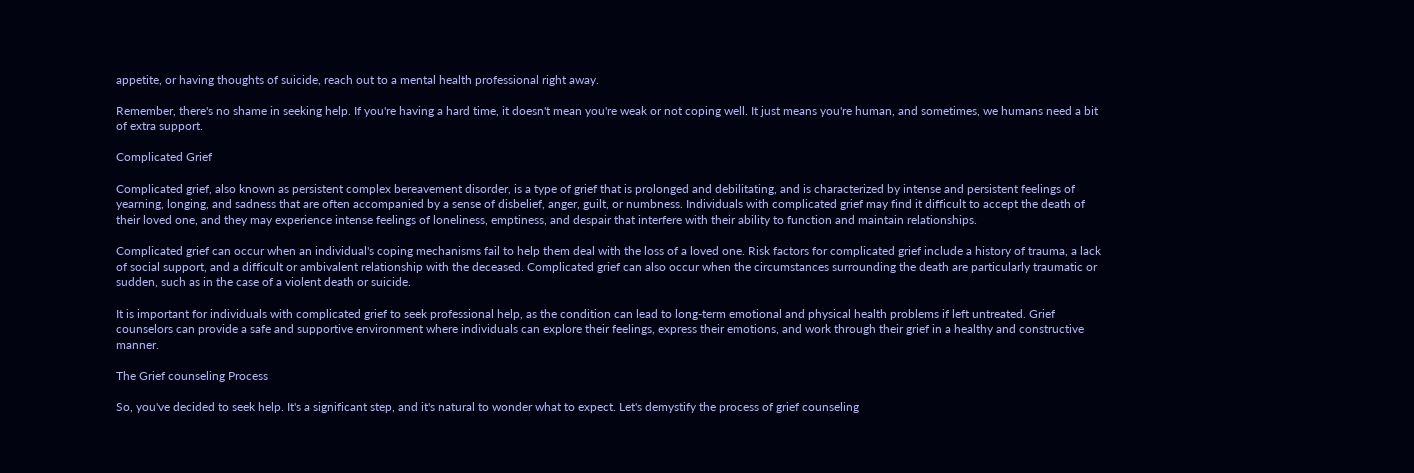appetite, or having thoughts of suicide, reach out to a mental health professional right away.

Remember, there's no shame in seeking help. If you're having a hard time, it doesn't mean you're weak or not coping well. It just means you're human, and sometimes, we humans need a bit of extra support.

Complicated Grief

Complicated grief, also known as persistent complex bereavement disorder, is a type of grief that is prolonged and debilitating, and is characterized by intense and persistent feelings of yearning, longing, and sadness that are often accompanied by a sense of disbelief, anger, guilt, or numbness. Individuals with complicated grief may find it difficult to accept the death of their loved one, and they may experience intense feelings of loneliness, emptiness, and despair that interfere with their ability to function and maintain relationships.

Complicated grief can occur when an individual's coping mechanisms fail to help them deal with the loss of a loved one. Risk factors for complicated grief include a history of trauma, a lack of social support, and a difficult or ambivalent relationship with the deceased. Complicated grief can also occur when the circumstances surrounding the death are particularly traumatic or sudden, such as in the case of a violent death or suicide.

It is important for individuals with complicated grief to seek professional help, as the condition can lead to long-term emotional and physical health problems if left untreated. Grief counselors can provide a safe and supportive environment where individuals can explore their feelings, express their emotions, and work through their grief in a healthy and constructive manner.

The Grief counseling Process

So, you've decided to seek help. It's a significant step, and it's natural to wonder what to expect. Let's demystify the process of grief counseling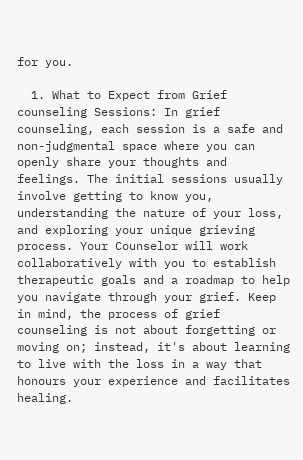for you.

  1. What to Expect from Grief counseling Sessions: In grief counseling, each session is a safe and non-judgmental space where you can openly share your thoughts and feelings. The initial sessions usually involve getting to know you, understanding the nature of your loss, and exploring your unique grieving process. Your Counselor will work collaboratively with you to establish therapeutic goals and a roadmap to help you navigate through your grief. Keep in mind, the process of grief counseling is not about forgetting or moving on; instead, it's about learning to live with the loss in a way that honours your experience and facilitates healing.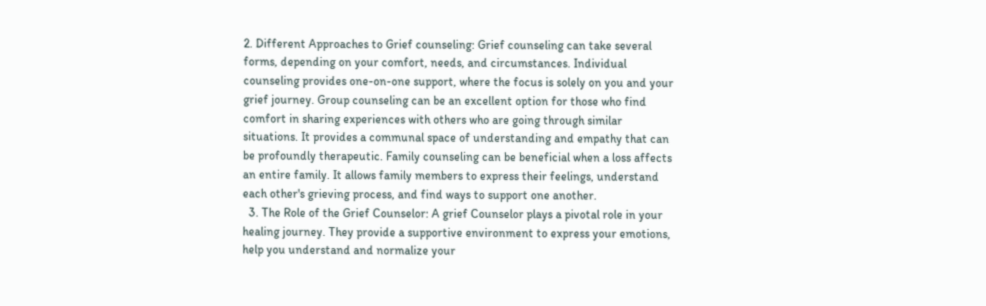2. Different Approaches to Grief counseling: Grief counseling can take several forms, depending on your comfort, needs, and circumstances. Individual counseling provides one-on-one support, where the focus is solely on you and your grief journey. Group counseling can be an excellent option for those who find comfort in sharing experiences with others who are going through similar situations. It provides a communal space of understanding and empathy that can be profoundly therapeutic. Family counseling can be beneficial when a loss affects an entire family. It allows family members to express their feelings, understand each other's grieving process, and find ways to support one another.
  3. The Role of the Grief Counselor: A grief Counselor plays a pivotal role in your healing journey. They provide a supportive environment to express your emotions, help you understand and normalize your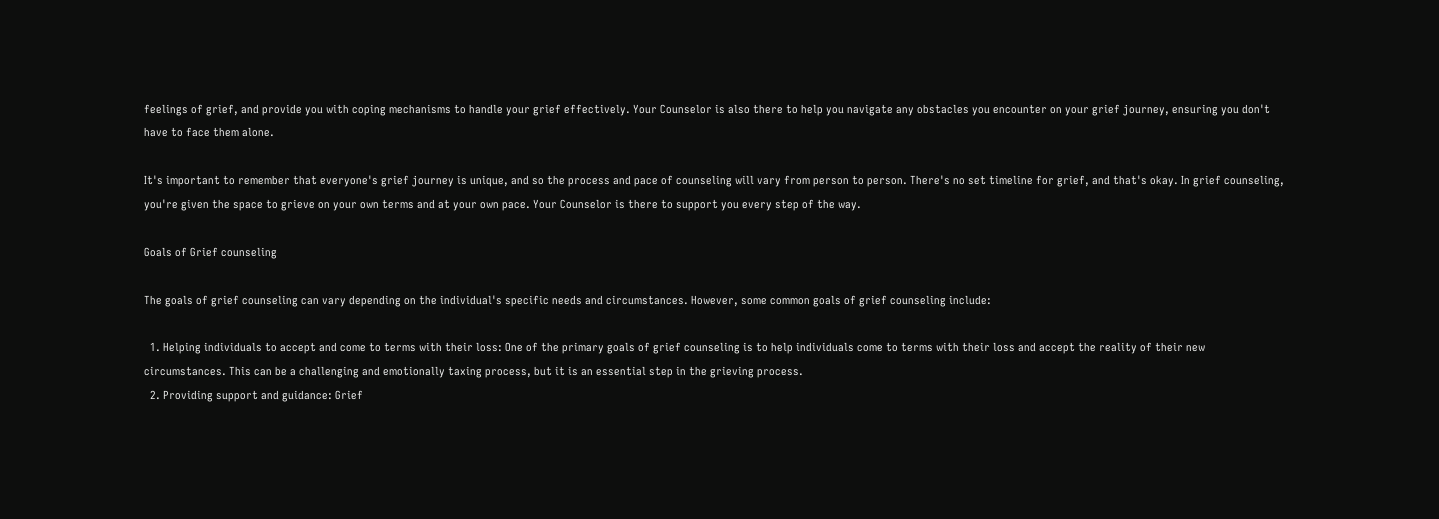feelings of grief, and provide you with coping mechanisms to handle your grief effectively. Your Counselor is also there to help you navigate any obstacles you encounter on your grief journey, ensuring you don't have to face them alone.

It's important to remember that everyone's grief journey is unique, and so the process and pace of counseling will vary from person to person. There's no set timeline for grief, and that's okay. In grief counseling, you're given the space to grieve on your own terms and at your own pace. Your Counselor is there to support you every step of the way.

Goals of Grief counseling

The goals of grief counseling can vary depending on the individual's specific needs and circumstances. However, some common goals of grief counseling include:

  1. Helping individuals to accept and come to terms with their loss: One of the primary goals of grief counseling is to help individuals come to terms with their loss and accept the reality of their new circumstances. This can be a challenging and emotionally taxing process, but it is an essential step in the grieving process.
  2. Providing support and guidance: Grief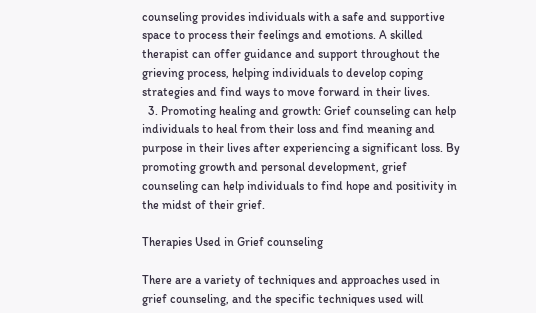counseling provides individuals with a safe and supportive space to process their feelings and emotions. A skilled therapist can offer guidance and support throughout the grieving process, helping individuals to develop coping strategies and find ways to move forward in their lives.
  3. Promoting healing and growth: Grief counseling can help individuals to heal from their loss and find meaning and purpose in their lives after experiencing a significant loss. By promoting growth and personal development, grief counseling can help individuals to find hope and positivity in the midst of their grief.

Therapies Used in Grief counseling

There are a variety of techniques and approaches used in grief counseling, and the specific techniques used will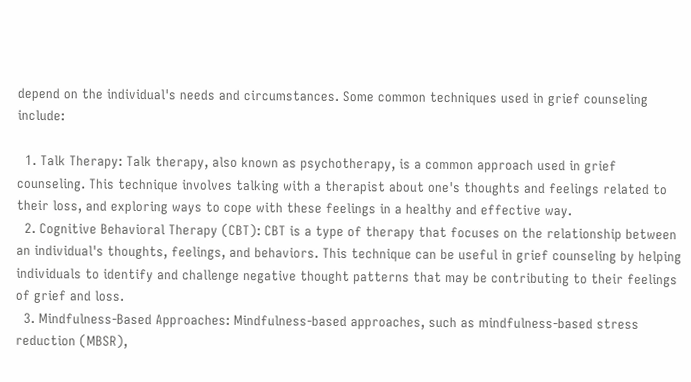depend on the individual's needs and circumstances. Some common techniques used in grief counseling include:

  1. Talk Therapy: Talk therapy, also known as psychotherapy, is a common approach used in grief counseling. This technique involves talking with a therapist about one's thoughts and feelings related to their loss, and exploring ways to cope with these feelings in a healthy and effective way.
  2. Cognitive Behavioral Therapy (CBT): CBT is a type of therapy that focuses on the relationship between an individual's thoughts, feelings, and behaviors. This technique can be useful in grief counseling by helping individuals to identify and challenge negative thought patterns that may be contributing to their feelings of grief and loss.
  3. Mindfulness-Based Approaches: Mindfulness-based approaches, such as mindfulness-based stress reduction (MBSR),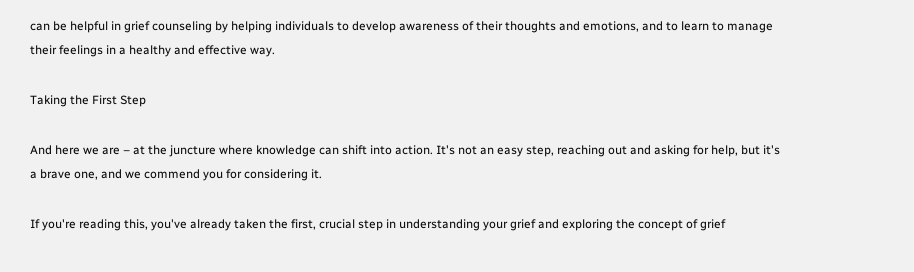can be helpful in grief counseling by helping individuals to develop awareness of their thoughts and emotions, and to learn to manage their feelings in a healthy and effective way.

Taking the First Step

And here we are – at the juncture where knowledge can shift into action. It's not an easy step, reaching out and asking for help, but it's a brave one, and we commend you for considering it.

If you're reading this, you've already taken the first, crucial step in understanding your grief and exploring the concept of grief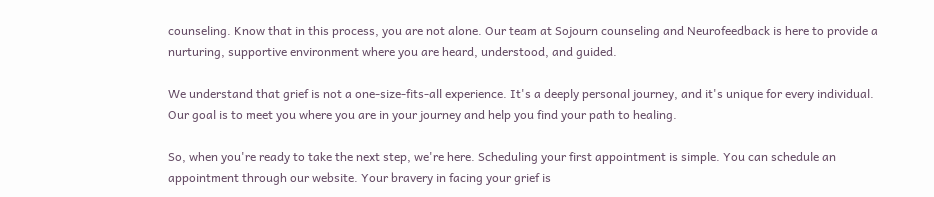counseling. Know that in this process, you are not alone. Our team at Sojourn counseling and Neurofeedback is here to provide a nurturing, supportive environment where you are heard, understood, and guided.

We understand that grief is not a one-size-fits-all experience. It's a deeply personal journey, and it's unique for every individual. Our goal is to meet you where you are in your journey and help you find your path to healing.

So, when you're ready to take the next step, we're here. Scheduling your first appointment is simple. You can schedule an appointment through our website. Your bravery in facing your grief is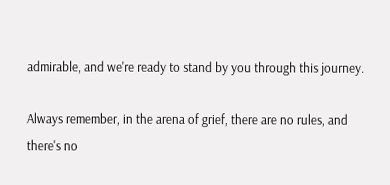admirable, and we're ready to stand by you through this journey.

Always remember, in the arena of grief, there are no rules, and there's no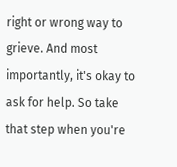right or wrong way to grieve. And most importantly, it's okay to ask for help. So take that step when you're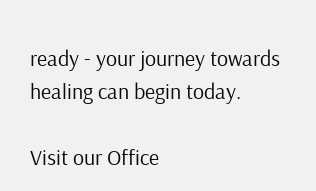ready - your journey towards healing can begin today.

Visit our Office